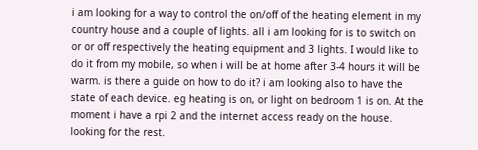i am looking for a way to control the on/off of the heating element in my country house and a couple of lights. all i am looking for is to switch on or or off respectively the heating equipment and 3 lights. I would like to do it from my mobile, so when i will be at home after 3-4 hours it will be warm. is there a guide on how to do it? i am looking also to have the state of each device. eg heating is on, or light on bedroom 1 is on. At the moment i have a rpi 2 and the internet access ready on the house. looking for the rest.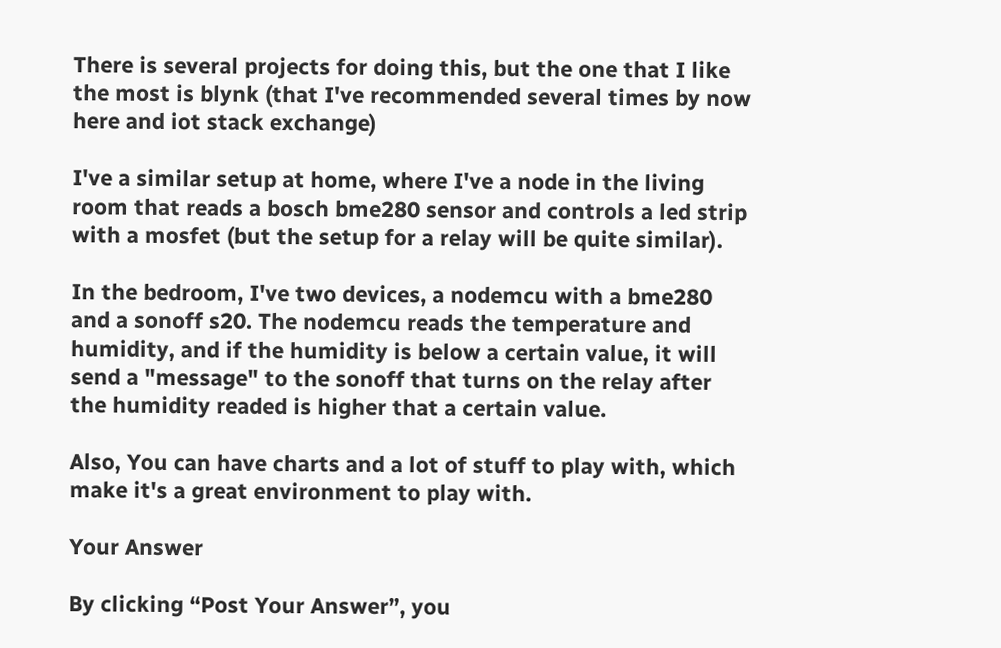There is several projects for doing this, but the one that I like the most is blynk (that I've recommended several times by now here and iot stack exchange)

I've a similar setup at home, where I've a node in the living room that reads a bosch bme280 sensor and controls a led strip with a mosfet (but the setup for a relay will be quite similar).

In the bedroom, I've two devices, a nodemcu with a bme280 and a sonoff s20. The nodemcu reads the temperature and humidity, and if the humidity is below a certain value, it will send a "message" to the sonoff that turns on the relay after the humidity readed is higher that a certain value.

Also, You can have charts and a lot of stuff to play with, which make it's a great environment to play with.

Your Answer

By clicking “Post Your Answer”, you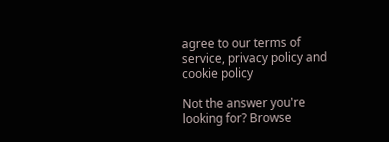agree to our terms of service, privacy policy and cookie policy

Not the answer you're looking for? Browse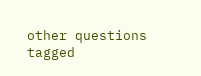other questions tagged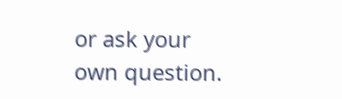or ask your own question.